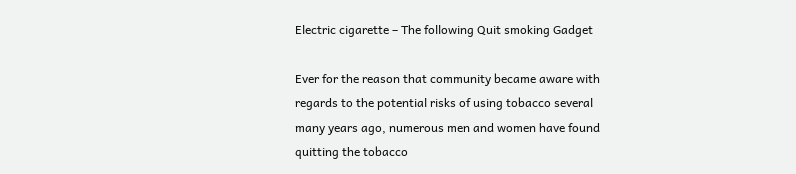Electric cigarette – The following Quit smoking Gadget

Ever for the reason that community became aware with regards to the potential risks of using tobacco several many years ago, numerous men and women have found quitting the tobacco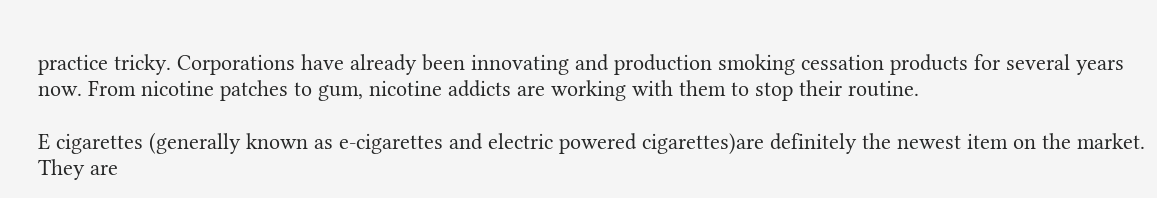practice tricky. Corporations have already been innovating and production smoking cessation products for several years now. From nicotine patches to gum, nicotine addicts are working with them to stop their routine.

E cigarettes (generally known as e-cigarettes and electric powered cigarettes)are definitely the newest item on the market. They are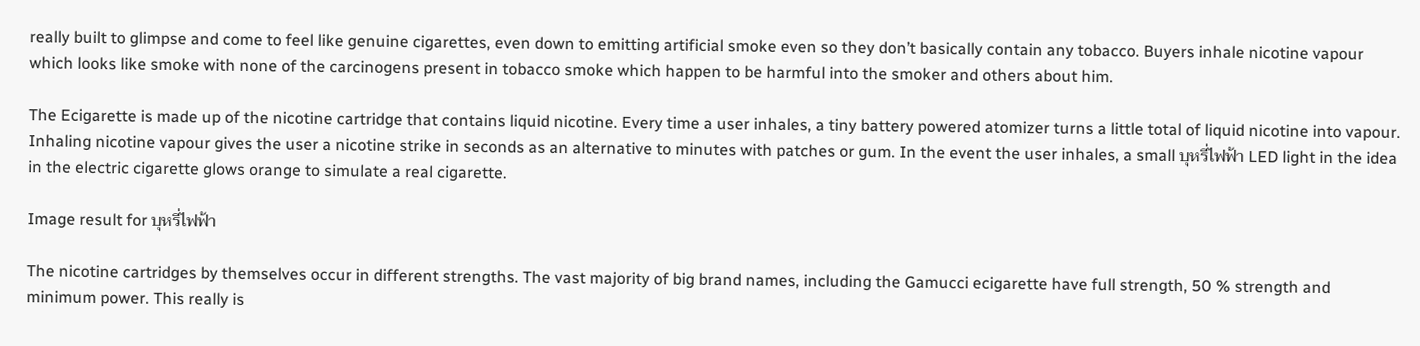really built to glimpse and come to feel like genuine cigarettes, even down to emitting artificial smoke even so they don’t basically contain any tobacco. Buyers inhale nicotine vapour which looks like smoke with none of the carcinogens present in tobacco smoke which happen to be harmful into the smoker and others about him.

The Ecigarette is made up of the nicotine cartridge that contains liquid nicotine. Every time a user inhales, a tiny battery powered atomizer turns a little total of liquid nicotine into vapour. Inhaling nicotine vapour gives the user a nicotine strike in seconds as an alternative to minutes with patches or gum. In the event the user inhales, a small บุหรี่ไฟฟ้า LED light in the idea in the electric cigarette glows orange to simulate a real cigarette.

Image result for บุหรี่ไฟฟ้า

The nicotine cartridges by themselves occur in different strengths. The vast majority of big brand names, including the Gamucci ecigarette have full strength, 50 % strength and minimum power. This really is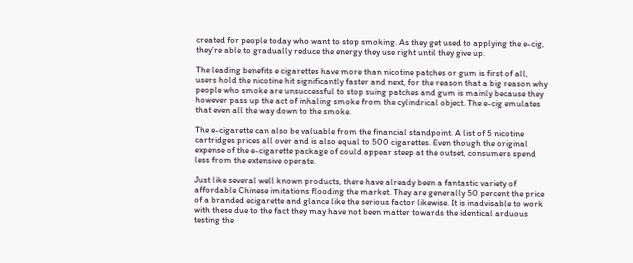created for people today who want to stop smoking. As they get used to applying the e-cig, they’re able to gradually reduce the energy they use right until they give up.

The leading benefits e cigarettes have more than nicotine patches or gum is first of all, users hold the nicotine hit significantly faster and next, for the reason that a big reason why people who smoke are unsuccessful to stop suing patches and gum is mainly because they however pass up the act of inhaling smoke from the cylindrical object. The e-cig emulates that even all the way down to the smoke.

The e-cigarette can also be valuable from the financial standpoint. A list of 5 nicotine cartridges prices all over and is also equal to 500 cigarettes. Even though the original expense of the e-cigarette package of could appear steep at the outset, consumers spend less from the extensive operate.

Just like several well known products, there have already been a fantastic variety of affordable Chinese imitations flooding the market. They are generally 50 percent the price of a branded ecigarette and glance like the serious factor likewise. It is inadvisable to work with these due to the fact they may have not been matter towards the identical arduous testing the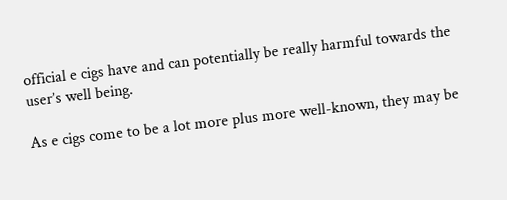official e cigs have and can potentially be really harmful towards the user’s well being.

As e cigs come to be a lot more plus more well-known, they may be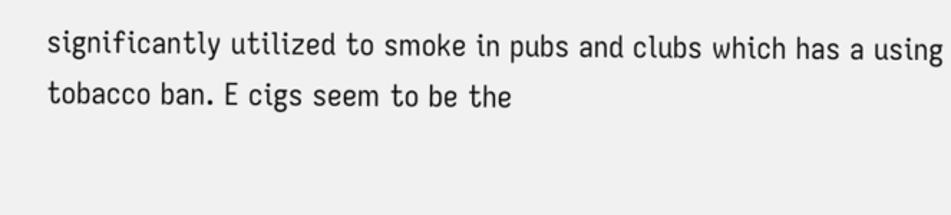significantly utilized to smoke in pubs and clubs which has a using tobacco ban. E cigs seem to be the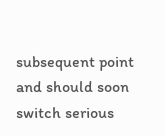subsequent point and should soon switch serious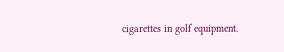cigarettes in golf equipment.